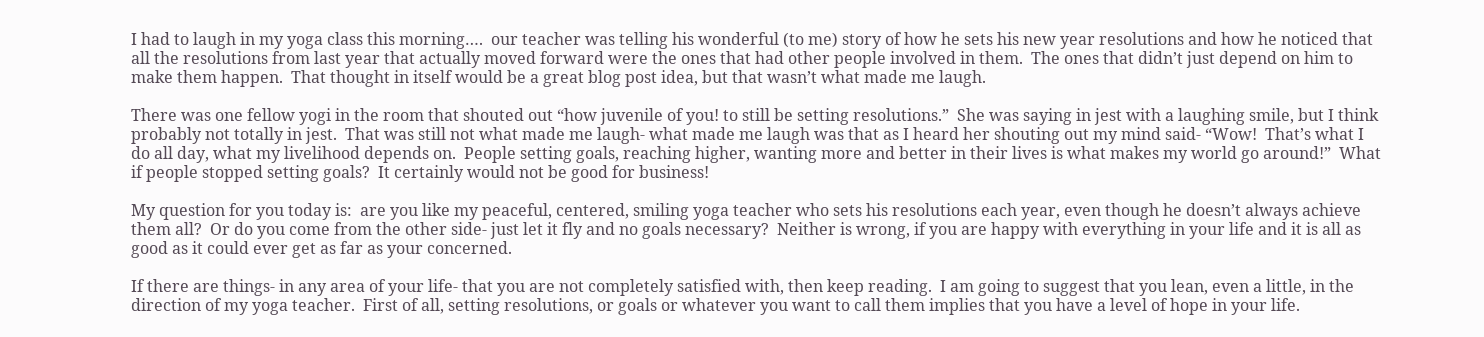I had to laugh in my yoga class this morning….  our teacher was telling his wonderful (to me) story of how he sets his new year resolutions and how he noticed that all the resolutions from last year that actually moved forward were the ones that had other people involved in them.  The ones that didn’t just depend on him to make them happen.  That thought in itself would be a great blog post idea, but that wasn’t what made me laugh.

There was one fellow yogi in the room that shouted out “how juvenile of you! to still be setting resolutions.”  She was saying in jest with a laughing smile, but I think probably not totally in jest.  That was still not what made me laugh- what made me laugh was that as I heard her shouting out my mind said- “Wow!  That’s what I do all day, what my livelihood depends on.  People setting goals, reaching higher, wanting more and better in their lives is what makes my world go around!”  What if people stopped setting goals?  It certainly would not be good for business!

My question for you today is:  are you like my peaceful, centered, smiling yoga teacher who sets his resolutions each year, even though he doesn’t always achieve them all?  Or do you come from the other side- just let it fly and no goals necessary?  Neither is wrong, if you are happy with everything in your life and it is all as good as it could ever get as far as your concerned.

If there are things- in any area of your life- that you are not completely satisfied with, then keep reading.  I am going to suggest that you lean, even a little, in the direction of my yoga teacher.  First of all, setting resolutions, or goals or whatever you want to call them implies that you have a level of hope in your life.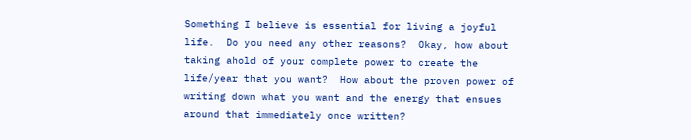Something I believe is essential for living a joyful life.  Do you need any other reasons?  Okay, how about taking ahold of your complete power to create the life/year that you want?  How about the proven power of writing down what you want and the energy that ensues around that immediately once written?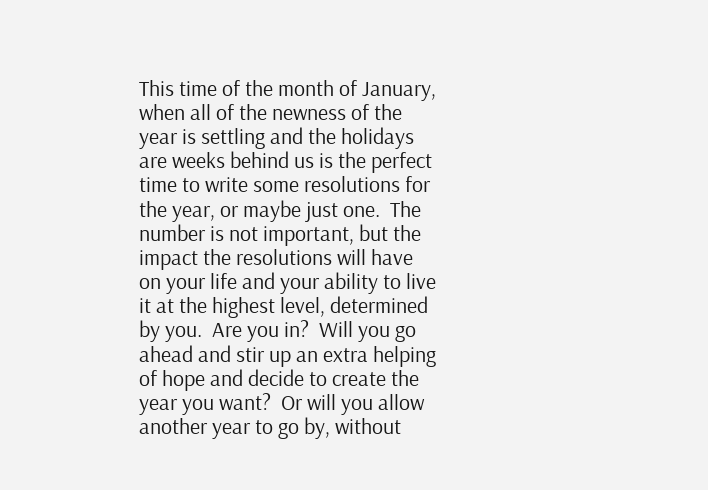This time of the month of January, when all of the newness of the year is settling and the holidays are weeks behind us is the perfect time to write some resolutions for the year, or maybe just one.  The number is not important, but the impact the resolutions will have on your life and your ability to live it at the highest level, determined by you.  Are you in?  Will you go ahead and stir up an extra helping of hope and decide to create the year you want?  Or will you allow another year to go by, without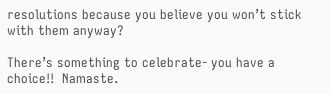resolutions because you believe you won’t stick with them anyway?

There’s something to celebrate- you have a choice!!  Namaste.